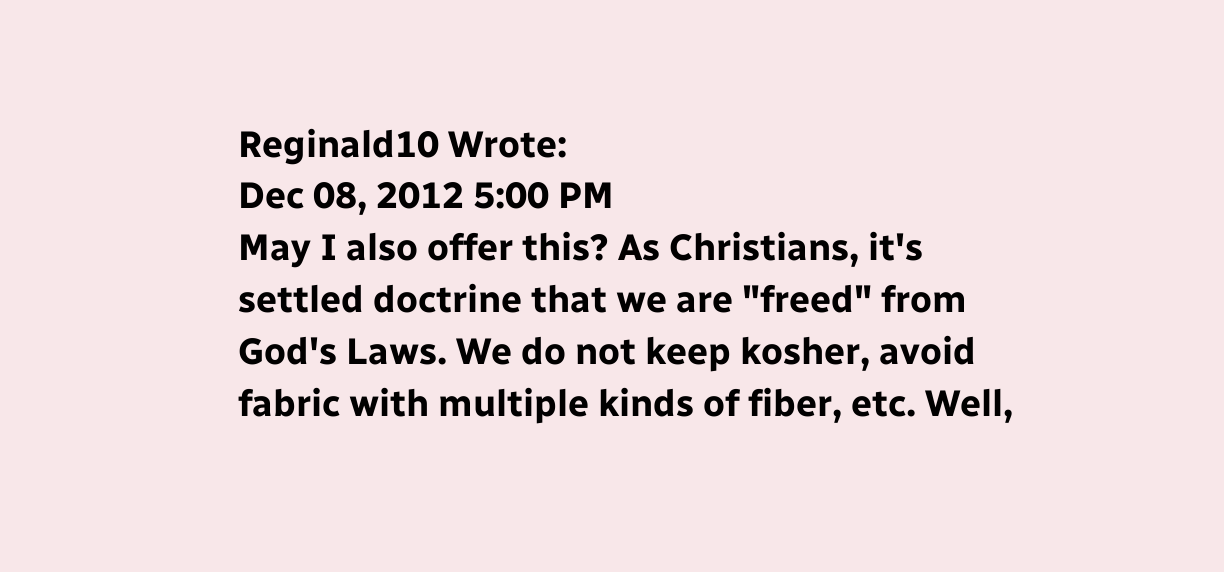Reginald10 Wrote:
Dec 08, 2012 5:00 PM
May I also offer this? As Christians, it's settled doctrine that we are "freed" from God's Laws. We do not keep kosher, avoid fabric with multiple kinds of fiber, etc. Well,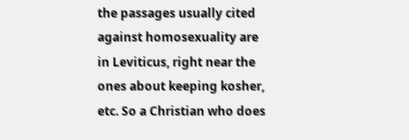the passages usually cited against homosexuality are in Leviticus, right near the ones about keeping kosher, etc. So a Christian who does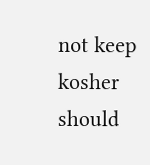not keep kosher should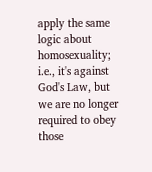apply the same logic about homosexuality; i.e., it's against God's Law, but we are no longer required to obey those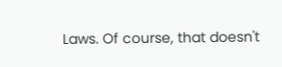Laws. Of course, that doesn't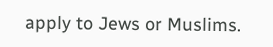apply to Jews or Muslims.